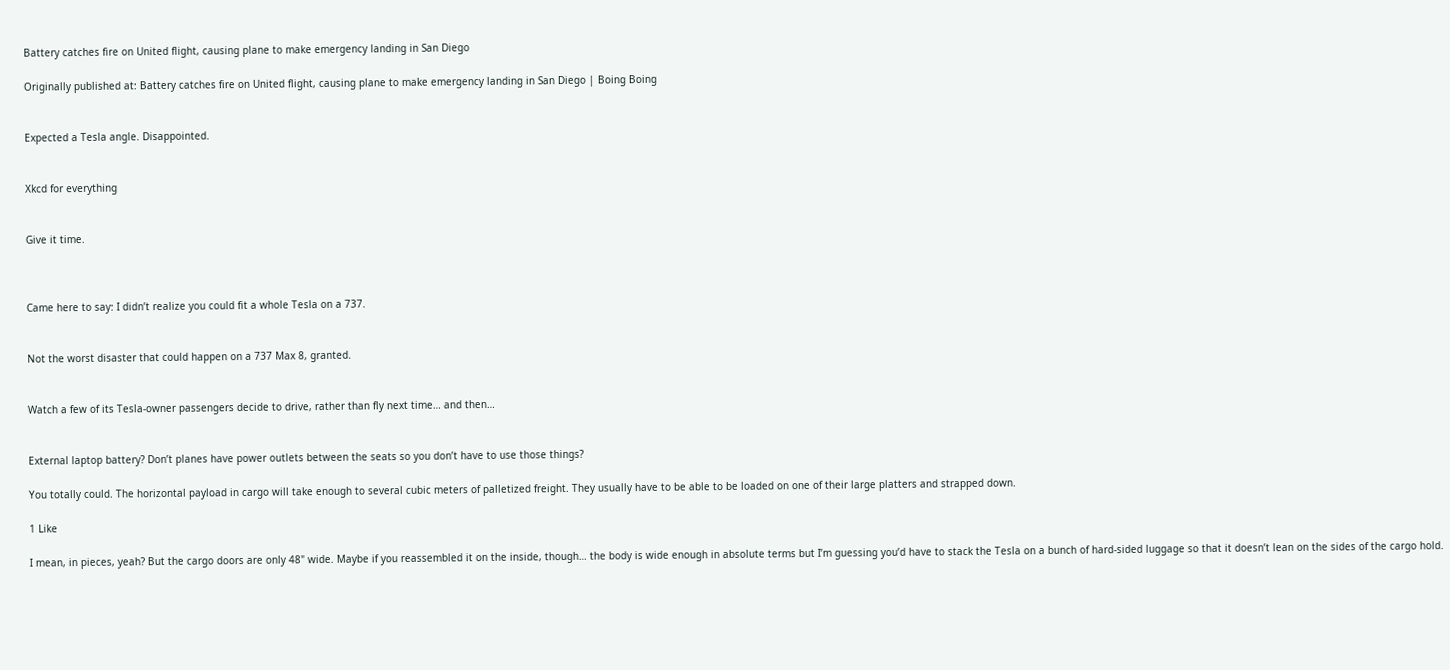Battery catches fire on United flight, causing plane to make emergency landing in San Diego

Originally published at: Battery catches fire on United flight, causing plane to make emergency landing in San Diego | Boing Boing


Expected a Tesla angle. Disappointed.


Xkcd for everything


Give it time.



Came here to say: I didn’t realize you could fit a whole Tesla on a 737.


Not the worst disaster that could happen on a 737 Max 8, granted.


Watch a few of its Tesla-owner passengers decide to drive, rather than fly next time… and then…


External laptop battery? Don’t planes have power outlets between the seats so you don’t have to use those things?

You totally could. The horizontal payload in cargo will take enough to several cubic meters of palletized freight. They usually have to be able to be loaded on one of their large platters and strapped down.

1 Like

I mean, in pieces, yeah? But the cargo doors are only 48" wide. Maybe if you reassembled it on the inside, though… the body is wide enough in absolute terms but I’m guessing you’d have to stack the Tesla on a bunch of hard-sided luggage so that it doesn’t lean on the sides of the cargo hold.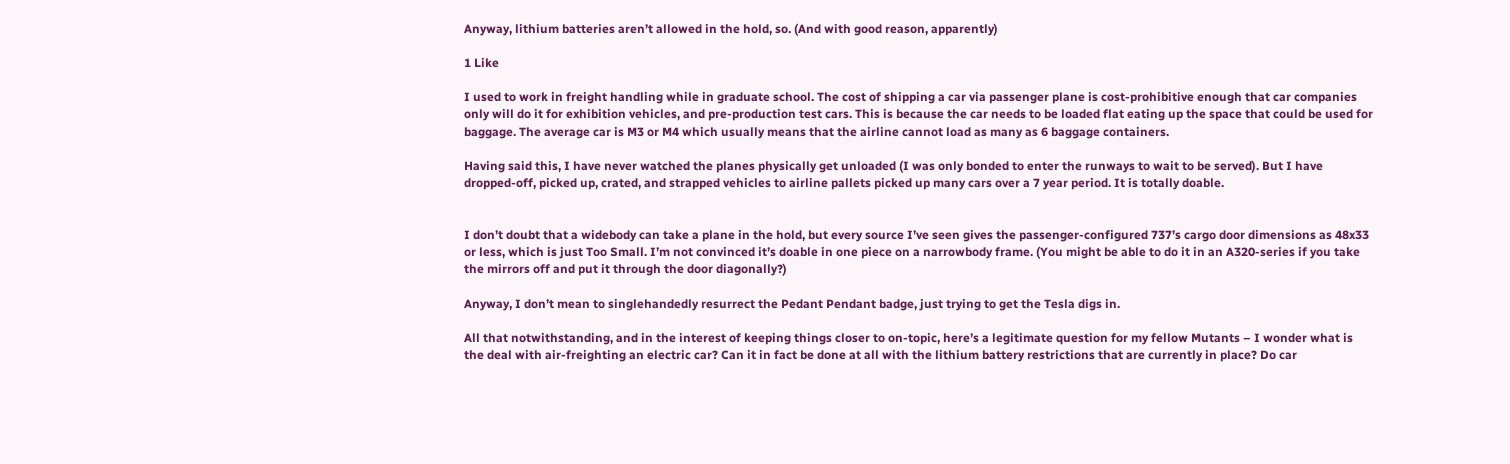Anyway, lithium batteries aren’t allowed in the hold, so. (And with good reason, apparently)

1 Like

I used to work in freight handling while in graduate school. The cost of shipping a car via passenger plane is cost-prohibitive enough that car companies only will do it for exhibition vehicles, and pre-production test cars. This is because the car needs to be loaded flat eating up the space that could be used for baggage. The average car is M3 or M4 which usually means that the airline cannot load as many as 6 baggage containers.

Having said this, I have never watched the planes physically get unloaded (I was only bonded to enter the runways to wait to be served). But I have dropped-off, picked up, crated, and strapped vehicles to airline pallets picked up many cars over a 7 year period. It is totally doable.


I don’t doubt that a widebody can take a plane in the hold, but every source I’ve seen gives the passenger-configured 737’s cargo door dimensions as 48x33 or less, which is just Too Small. I’m not convinced it’s doable in one piece on a narrowbody frame. (You might be able to do it in an A320-series if you take the mirrors off and put it through the door diagonally?)

Anyway, I don’t mean to singlehandedly resurrect the Pedant Pendant badge, just trying to get the Tesla digs in.

All that notwithstanding, and in the interest of keeping things closer to on-topic, here’s a legitimate question for my fellow Mutants – I wonder what is the deal with air-freighting an electric car? Can it in fact be done at all with the lithium battery restrictions that are currently in place? Do car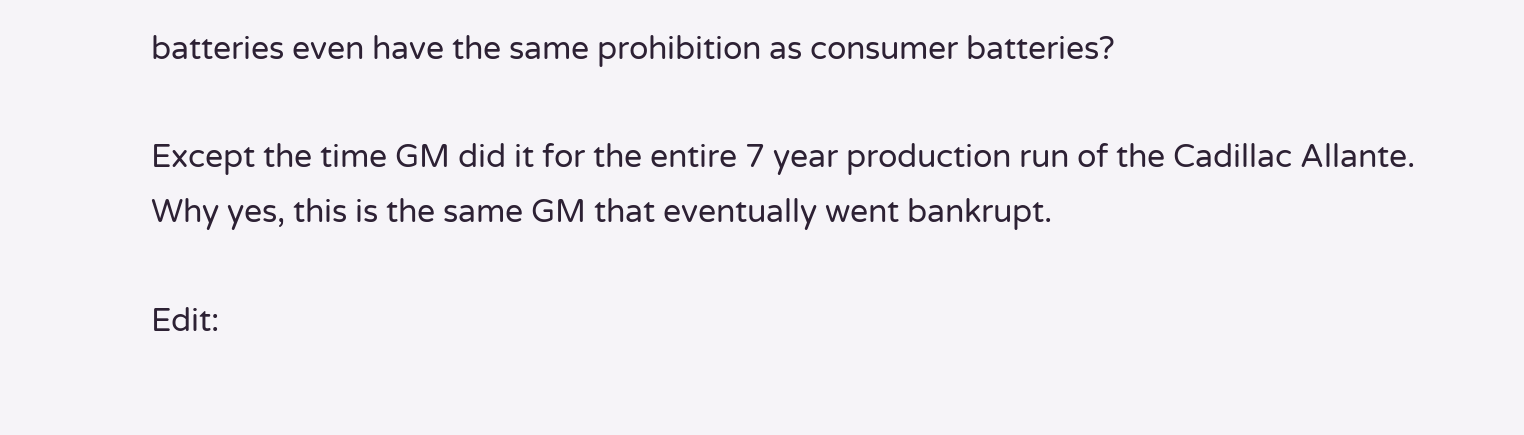batteries even have the same prohibition as consumer batteries?

Except the time GM did it for the entire 7 year production run of the Cadillac Allante. Why yes, this is the same GM that eventually went bankrupt.

Edit: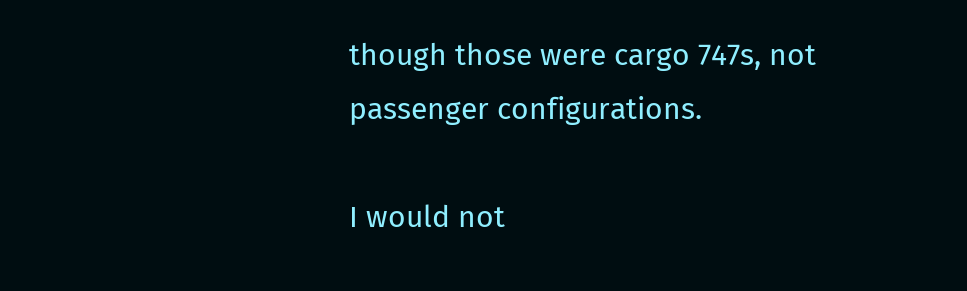though those were cargo 747s, not passenger configurations.

I would not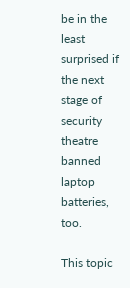be in the least surprised if the next stage of security theatre banned laptop batteries, too.

This topic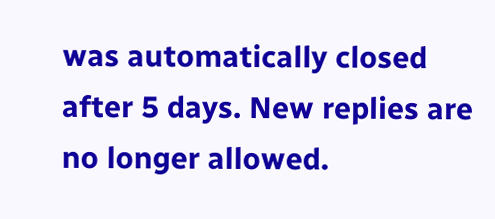was automatically closed after 5 days. New replies are no longer allowed.